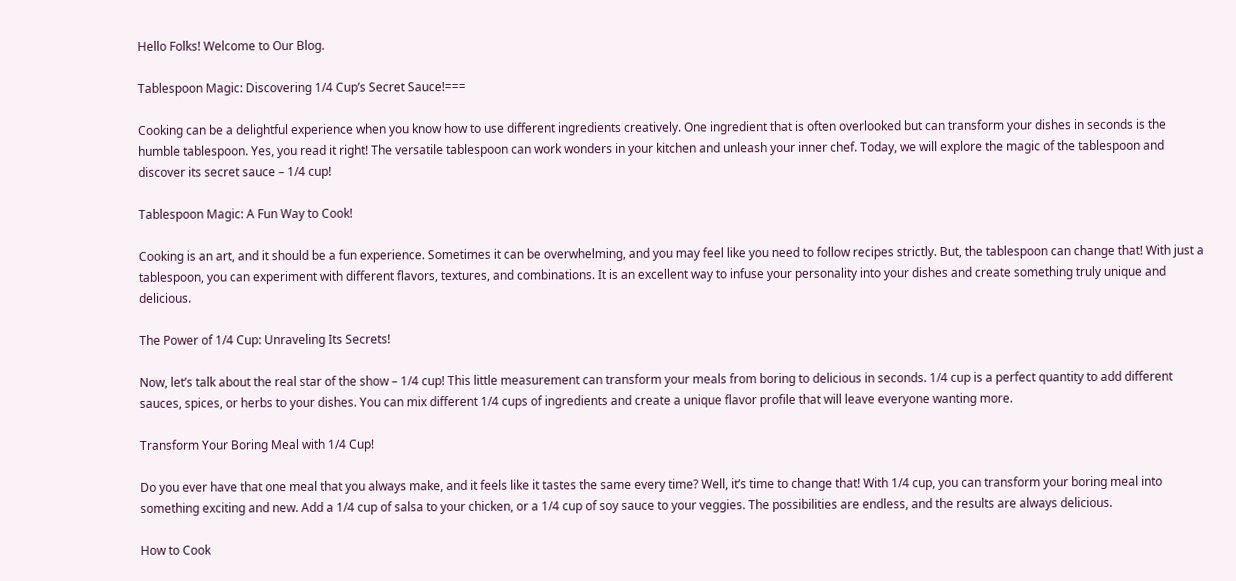Hello Folks! Welcome to Our Blog.

Tablespoon Magic: Discovering 1/4 Cup’s Secret Sauce!===

Cooking can be a delightful experience when you know how to use different ingredients creatively. One ingredient that is often overlooked but can transform your dishes in seconds is the humble tablespoon. Yes, you read it right! The versatile tablespoon can work wonders in your kitchen and unleash your inner chef. Today, we will explore the magic of the tablespoon and discover its secret sauce – 1/4 cup!

Tablespoon Magic: A Fun Way to Cook!

Cooking is an art, and it should be a fun experience. Sometimes it can be overwhelming, and you may feel like you need to follow recipes strictly. But, the tablespoon can change that! With just a tablespoon, you can experiment with different flavors, textures, and combinations. It is an excellent way to infuse your personality into your dishes and create something truly unique and delicious.

The Power of 1/4 Cup: Unraveling Its Secrets!

Now, let’s talk about the real star of the show – 1/4 cup! This little measurement can transform your meals from boring to delicious in seconds. 1/4 cup is a perfect quantity to add different sauces, spices, or herbs to your dishes. You can mix different 1/4 cups of ingredients and create a unique flavor profile that will leave everyone wanting more.

Transform Your Boring Meal with 1/4 Cup!

Do you ever have that one meal that you always make, and it feels like it tastes the same every time? Well, it’s time to change that! With 1/4 cup, you can transform your boring meal into something exciting and new. Add a 1/4 cup of salsa to your chicken, or a 1/4 cup of soy sauce to your veggies. The possibilities are endless, and the results are always delicious.

How to Cook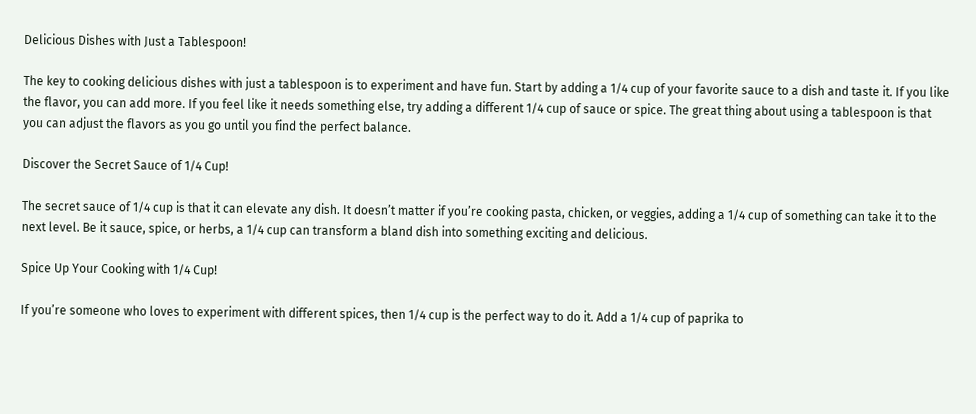Delicious Dishes with Just a Tablespoon!

The key to cooking delicious dishes with just a tablespoon is to experiment and have fun. Start by adding a 1/4 cup of your favorite sauce to a dish and taste it. If you like the flavor, you can add more. If you feel like it needs something else, try adding a different 1/4 cup of sauce or spice. The great thing about using a tablespoon is that you can adjust the flavors as you go until you find the perfect balance.

Discover the Secret Sauce of 1/4 Cup!

The secret sauce of 1/4 cup is that it can elevate any dish. It doesn’t matter if you’re cooking pasta, chicken, or veggies, adding a 1/4 cup of something can take it to the next level. Be it sauce, spice, or herbs, a 1/4 cup can transform a bland dish into something exciting and delicious.

Spice Up Your Cooking with 1/4 Cup!

If you’re someone who loves to experiment with different spices, then 1/4 cup is the perfect way to do it. Add a 1/4 cup of paprika to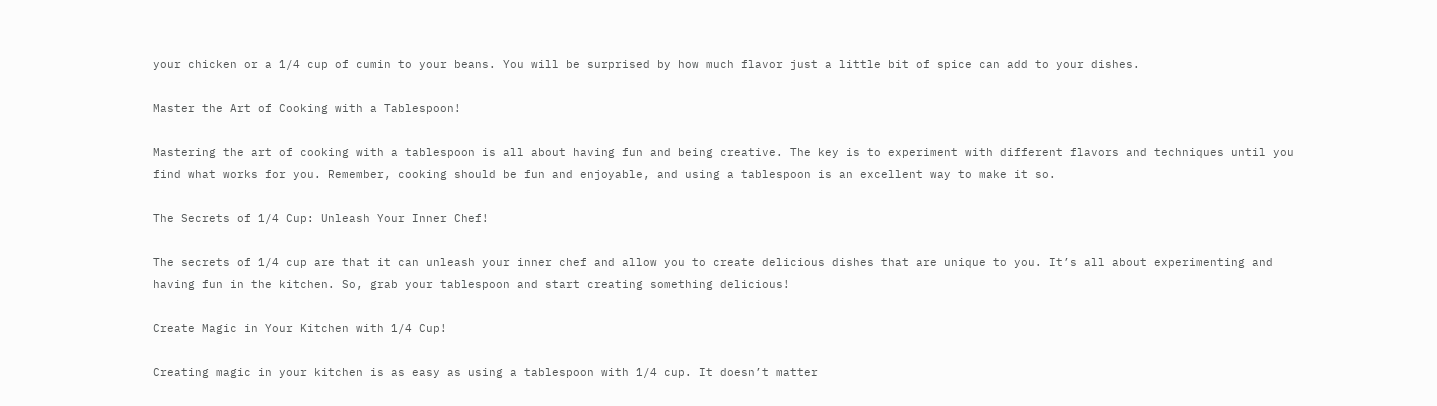your chicken or a 1/4 cup of cumin to your beans. You will be surprised by how much flavor just a little bit of spice can add to your dishes.

Master the Art of Cooking with a Tablespoon!

Mastering the art of cooking with a tablespoon is all about having fun and being creative. The key is to experiment with different flavors and techniques until you find what works for you. Remember, cooking should be fun and enjoyable, and using a tablespoon is an excellent way to make it so.

The Secrets of 1/4 Cup: Unleash Your Inner Chef!

The secrets of 1/4 cup are that it can unleash your inner chef and allow you to create delicious dishes that are unique to you. It’s all about experimenting and having fun in the kitchen. So, grab your tablespoon and start creating something delicious!

Create Magic in Your Kitchen with 1/4 Cup!

Creating magic in your kitchen is as easy as using a tablespoon with 1/4 cup. It doesn’t matter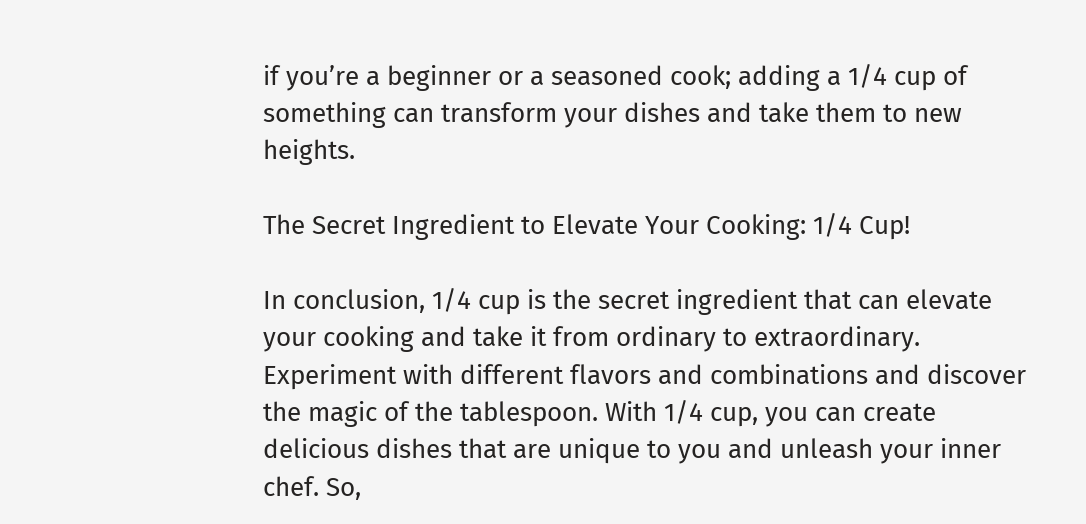if you’re a beginner or a seasoned cook; adding a 1/4 cup of something can transform your dishes and take them to new heights.

The Secret Ingredient to Elevate Your Cooking: 1/4 Cup!

In conclusion, 1/4 cup is the secret ingredient that can elevate your cooking and take it from ordinary to extraordinary. Experiment with different flavors and combinations and discover the magic of the tablespoon. With 1/4 cup, you can create delicious dishes that are unique to you and unleash your inner chef. So,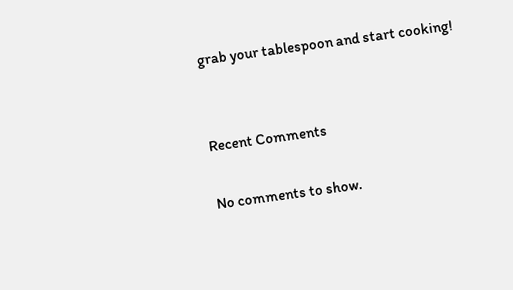grab your tablespoon and start cooking!


Recent Comments

No comments to show.